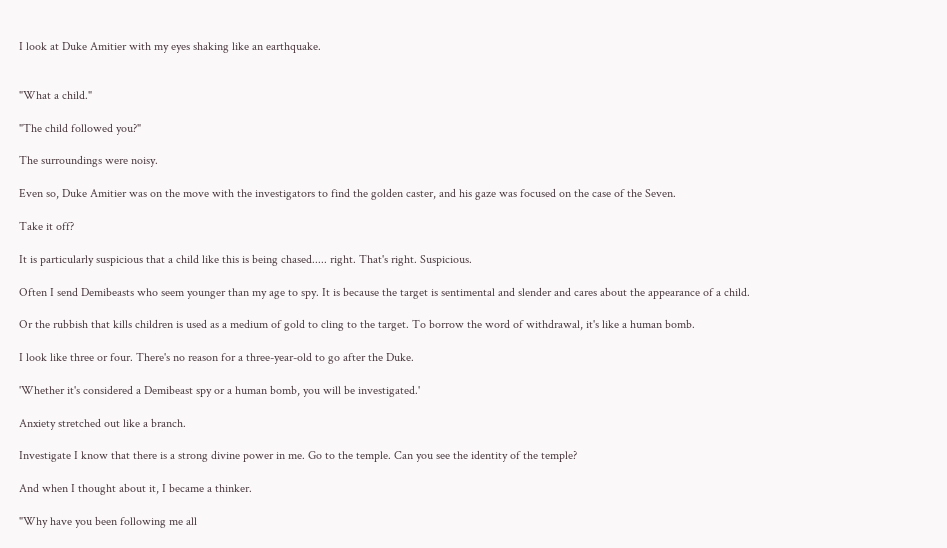I look at Duke Amitier with my eyes shaking like an earthquake.


"What a child."

"The child followed you?"

The surroundings were noisy.

Even so, Duke Amitier was on the move with the investigators to find the golden caster, and his gaze was focused on the case of the Seven.

Take it off?

It is particularly suspicious that a child like this is being chased..... right. That's right. Suspicious.

Often I send Demibeasts who seem younger than my age to spy. It is because the target is sentimental and slender and cares about the appearance of a child.

Or the rubbish that kills children is used as a medium of gold to cling to the target. To borrow the word of withdrawal, it's like a human bomb.

I look like three or four. There's no reason for a three-year-old to go after the Duke.

'Whether it's considered a Demibeast spy or a human bomb, you will be investigated.'

Anxiety stretched out like a branch.

Investigate I know that there is a strong divine power in me. Go to the temple. Can you see the identity of the temple?

And when I thought about it, I became a thinker.

"Why have you been following me all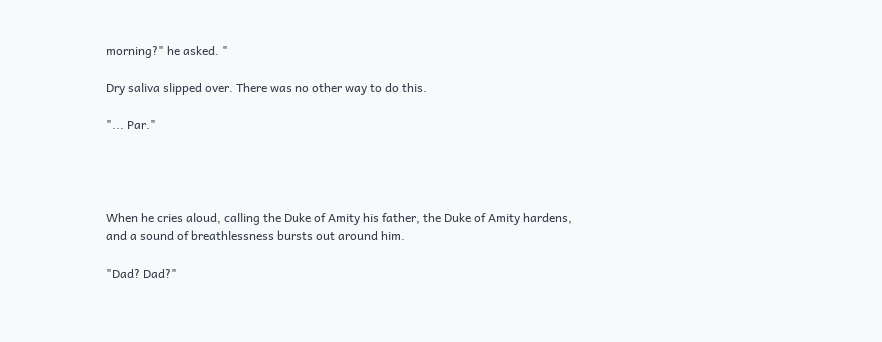morning?" he asked. "

Dry saliva slipped over. There was no other way to do this.

"... Par."




When he cries aloud, calling the Duke of Amity his father, the Duke of Amity hardens, and a sound of breathlessness bursts out around him.

"Dad? Dad?"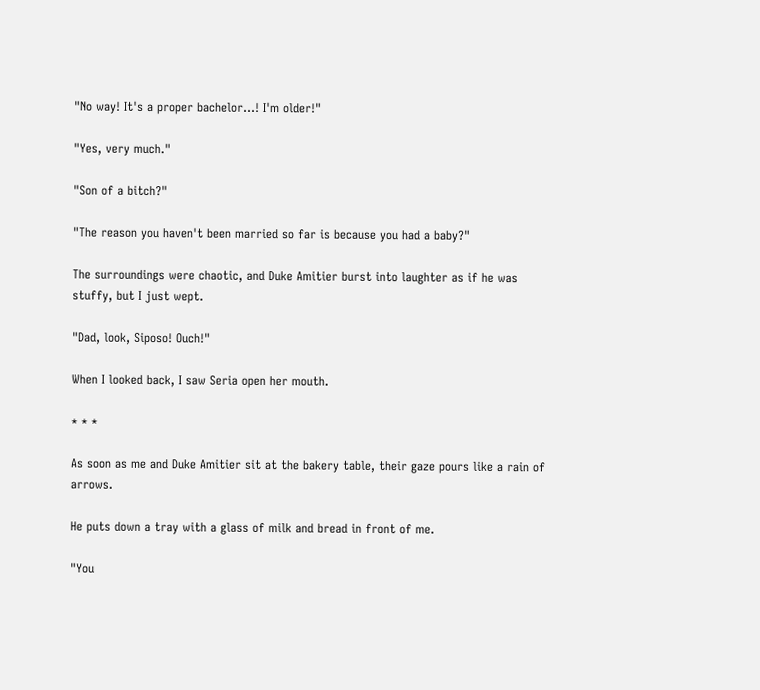"No way! It's a proper bachelor...! I'm older!"

"Yes, very much."

"Son of a bitch?"

"The reason you haven't been married so far is because you had a baby?"

The surroundings were chaotic, and Duke Amitier burst into laughter as if he was stuffy, but I just wept.

"Dad, look, Siposo! Ouch!"

When I looked back, I saw Seria open her mouth.

* * *

As soon as me and Duke Amitier sit at the bakery table, their gaze pours like a rain of arrows.

He puts down a tray with a glass of milk and bread in front of me.

"You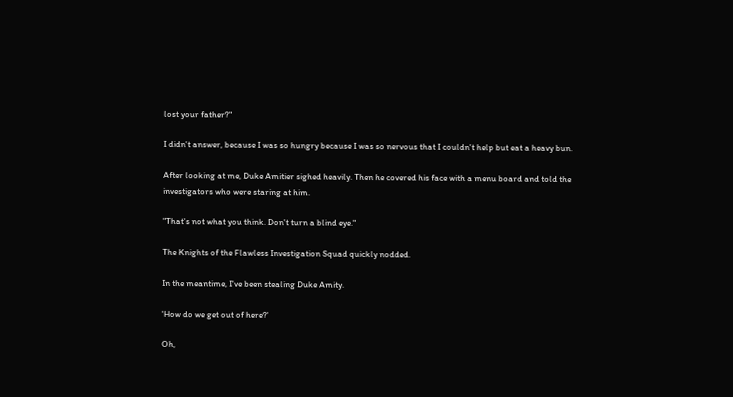lost your father?"

I didn't answer, because I was so hungry because I was so nervous that I couldn't help but eat a heavy bun.

After looking at me, Duke Amitier sighed heavily. Then he covered his face with a menu board and told the investigators who were staring at him.

"That's not what you think. Don't turn a blind eye."

The Knights of the Flawless Investigation Squad quickly nodded.

In the meantime, I've been stealing Duke Amity.

'How do we get out of here?'

Oh,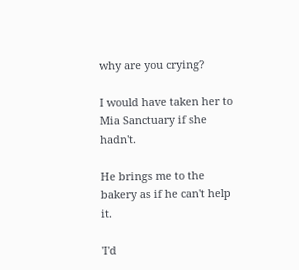why are you crying?

I would have taken her to Mia Sanctuary if she hadn't.

He brings me to the bakery as if he can't help it.

'I'd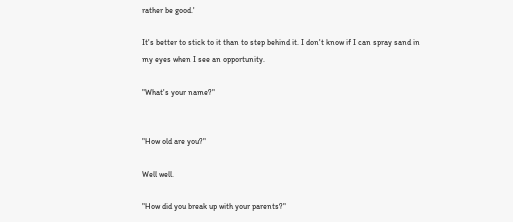rather be good.'

It's better to stick to it than to step behind it. I don't know if I can spray sand in my eyes when I see an opportunity.

"What's your name?"


"How old are you?"

Well well.

"How did you break up with your parents?"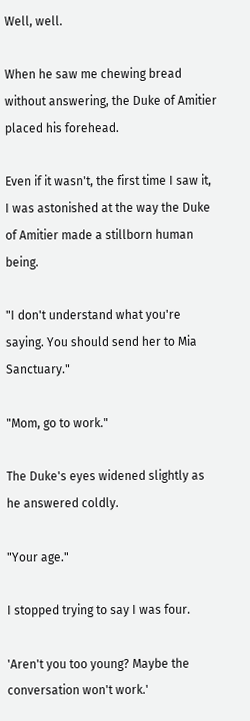Well, well.

When he saw me chewing bread without answering, the Duke of Amitier placed his forehead.

Even if it wasn't, the first time I saw it, I was astonished at the way the Duke of Amitier made a stillborn human being.

"I don't understand what you're saying. You should send her to Mia Sanctuary."

"Mom, go to work."

The Duke's eyes widened slightly as he answered coldly.

"Your age."

I stopped trying to say I was four.

'Aren't you too young? Maybe the conversation won't work.'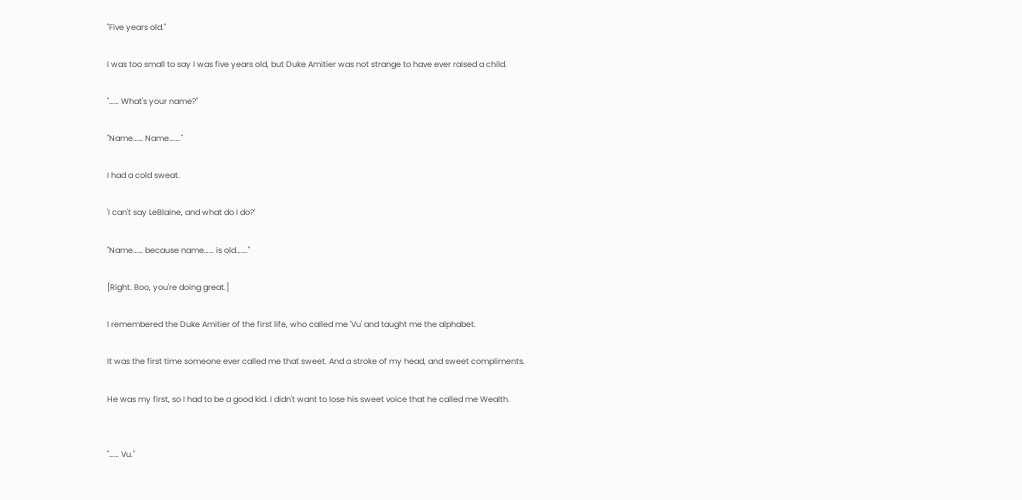"Five years old."

I was too small to say I was five years old, but Duke Amitier was not strange to have ever raised a child.

"…… What's your name?"

"Name…… Name……."

I had a cold sweat.

'I can't say LeBlaine, and what do I do?'

"Name…… because name…… is old……."

[Right. Boo, you're doing great.]

I remembered the Duke Amitier of the first life, who called me 'Vu' and taught me the alphabet.

It was the first time someone ever called me that sweet. And a stroke of my head, and sweet compliments.

He was my first, so I had to be a good kid. I didn't want to lose his sweet voice that he called me Wealth.


"…… Vu."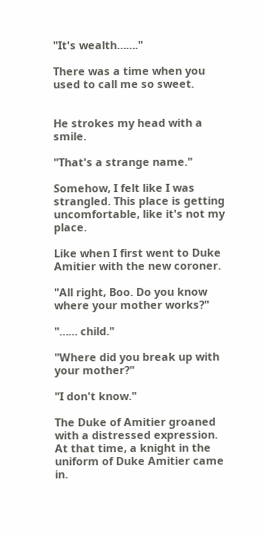"It's wealth……."

There was a time when you used to call me so sweet.


He strokes my head with a smile.

"That's a strange name."

Somehow, I felt like I was strangled. This place is getting uncomfortable, like it's not my place.

Like when I first went to Duke Amitier with the new coroner.

"All right, Boo. Do you know where your mother works?"

"…… child."

"Where did you break up with your mother?"

"I don't know."

The Duke of Amitier groaned with a distressed expression. At that time, a knight in the uniform of Duke Amitier came in.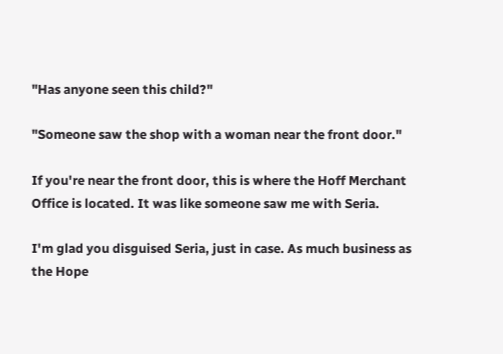"Has anyone seen this child?"

"Someone saw the shop with a woman near the front door."

If you're near the front door, this is where the Hoff Merchant Office is located. It was like someone saw me with Seria.

I'm glad you disguised Seria, just in case. As much business as the Hope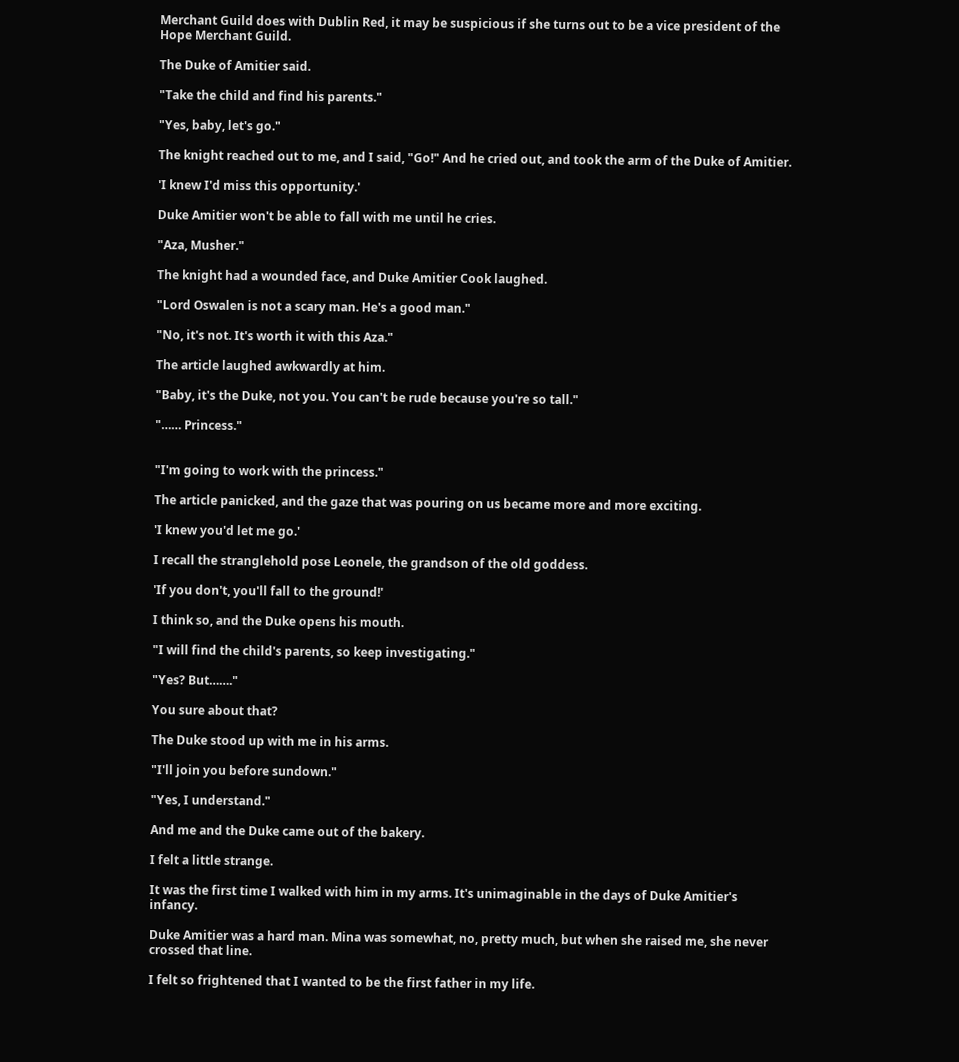Merchant Guild does with Dublin Red, it may be suspicious if she turns out to be a vice president of the Hope Merchant Guild.

The Duke of Amitier said.

"Take the child and find his parents."

"Yes, baby, let's go."

The knight reached out to me, and I said, "Go!" And he cried out, and took the arm of the Duke of Amitier.

'I knew I'd miss this opportunity.'

Duke Amitier won't be able to fall with me until he cries.

"Aza, Musher."

The knight had a wounded face, and Duke Amitier Cook laughed.

"Lord Oswalen is not a scary man. He's a good man."

"No, it's not. It's worth it with this Aza."

The article laughed awkwardly at him.

"Baby, it's the Duke, not you. You can't be rude because you're so tall."

"…… Princess."


"I'm going to work with the princess."

The article panicked, and the gaze that was pouring on us became more and more exciting.

'I knew you'd let me go.'

I recall the stranglehold pose Leonele, the grandson of the old goddess.

'If you don't, you'll fall to the ground!'

I think so, and the Duke opens his mouth.

"I will find the child's parents, so keep investigating."

"Yes? But……."

You sure about that?

The Duke stood up with me in his arms.

"I'll join you before sundown."

"Yes, I understand."

And me and the Duke came out of the bakery.

I felt a little strange.

It was the first time I walked with him in my arms. It's unimaginable in the days of Duke Amitier's infancy.

Duke Amitier was a hard man. Mina was somewhat, no, pretty much, but when she raised me, she never crossed that line.

I felt so frightened that I wanted to be the first father in my life.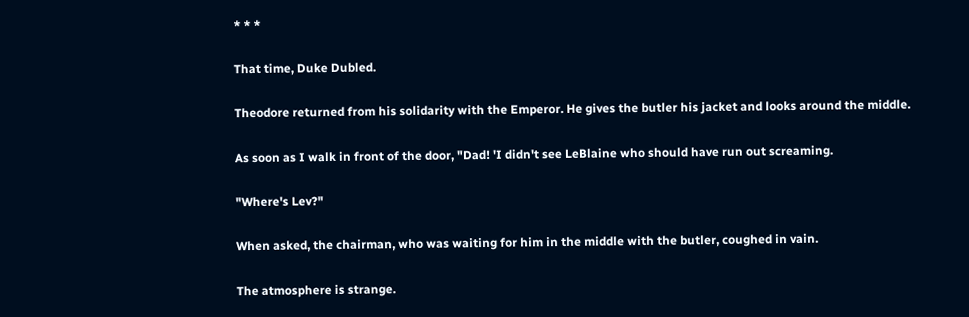* * *

That time, Duke Dubled.

Theodore returned from his solidarity with the Emperor. He gives the butler his jacket and looks around the middle.

As soon as I walk in front of the door, "Dad! 'I didn't see LeBlaine who should have run out screaming.

"Where's Lev?"

When asked, the chairman, who was waiting for him in the middle with the butler, coughed in vain.

The atmosphere is strange.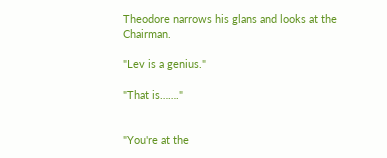Theodore narrows his glans and looks at the Chairman.

"Lev is a genius."

"That is……."


"You're at the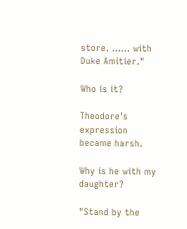store. …… with Duke Amitier."

Who is it?

Theodore's expression became harsh.

Why is he with my daughter?

"Stand by the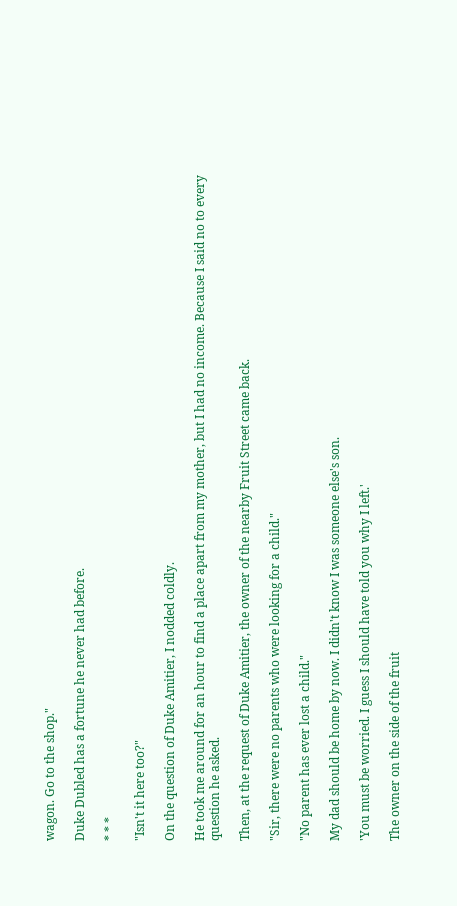wagon. Go to the shop."

Duke Dubled has a fortune he never had before.

* * *

"Isn't it here too?"

On the question of Duke Amitier, I nodded coldly.

He took me around for an hour to find a place apart from my mother, but I had no income. Because I said no to every question he asked.

Then, at the request of Duke Amitier, the owner of the nearby Fruit Street came back.

"Sir, there were no parents who were looking for a child."

"No parent has ever lost a child."

My dad should be home by now. I didn't know I was someone else's son.

'You must be worried. I guess I should have told you why I left.'

The owner on the side of the fruit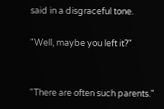said in a disgraceful tone.

"Well, maybe you left it?"


"There are often such parents."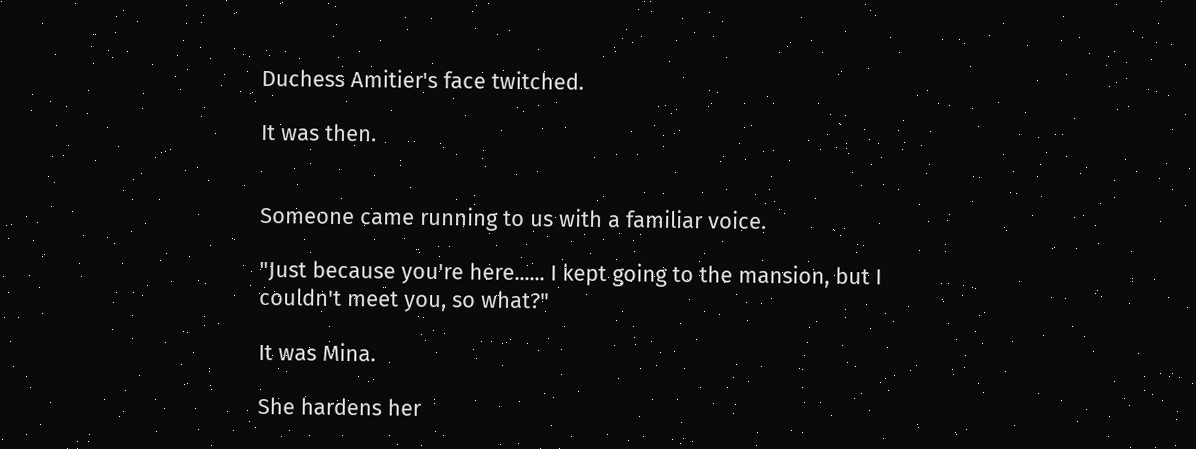Duchess Amitier's face twitched.

It was then.


Someone came running to us with a familiar voice.

"Just because you're here...... I kept going to the mansion, but I couldn't meet you, so what?"

It was Mina.

She hardens her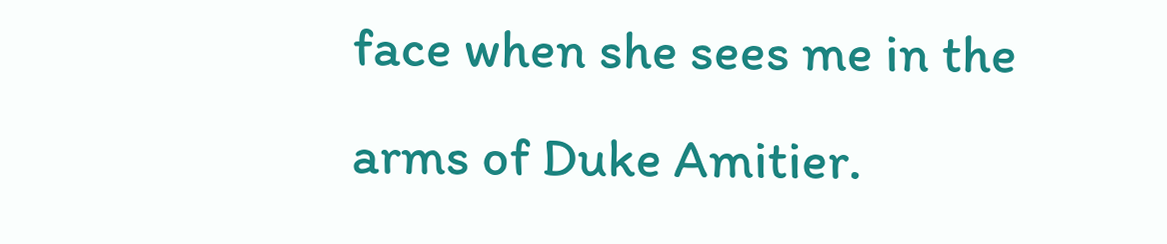face when she sees me in the arms of Duke Amitier.